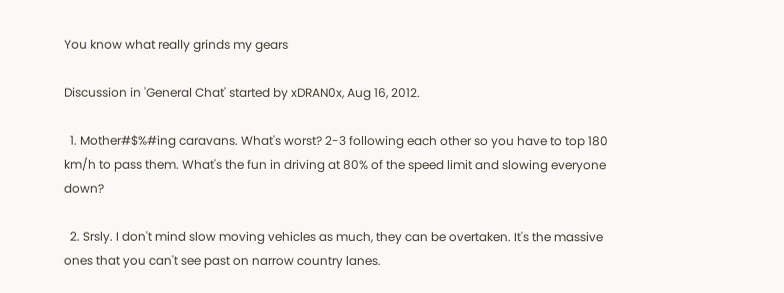You know what really grinds my gears

Discussion in 'General Chat' started by xDRAN0x, Aug 16, 2012.

  1. Mother#$%#ing caravans. What's worst? 2-3 following each other so you have to top 180 km/h to pass them. What's the fun in driving at 80% of the speed limit and slowing everyone down?

  2. Srsly. I don't mind slow moving vehicles as much, they can be overtaken. It's the massive ones that you can't see past on narrow country lanes.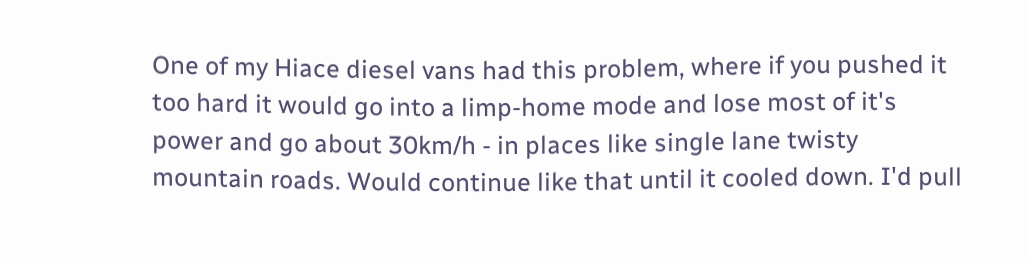One of my Hiace diesel vans had this problem, where if you pushed it too hard it would go into a limp-home mode and lose most of it's power and go about 30km/h - in places like single lane twisty mountain roads. Would continue like that until it cooled down. I'd pull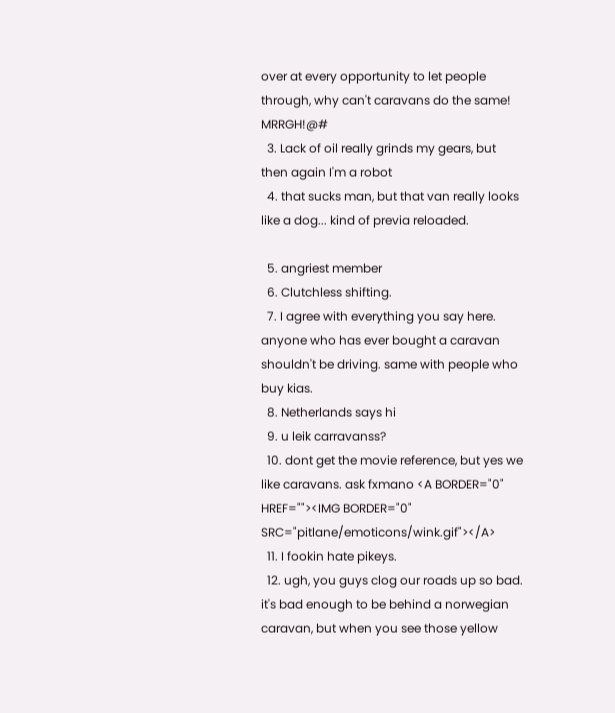over at every opportunity to let people through, why can't caravans do the same! MRRGH!@#
  3. Lack of oil really grinds my gears, but then again I'm a robot
  4. that sucks man, but that van really looks like a dog... kind of previa reloaded.

  5. angriest member
  6. Clutchless shifting.
  7. I agree with everything you say here. anyone who has ever bought a caravan shouldn't be driving. same with people who buy kias.
  8. Netherlands says hi
  9. u leik carravanss?
  10. dont get the movie reference, but yes we like caravans. ask fxmano <A BORDER="0" HREF=""><IMG BORDER="0" SRC="pitlane/emoticons/wink.gif"></A>
  11. I fookin hate pikeys.
  12. ugh, you guys clog our roads up so bad. it's bad enough to be behind a norwegian caravan, but when you see those yellow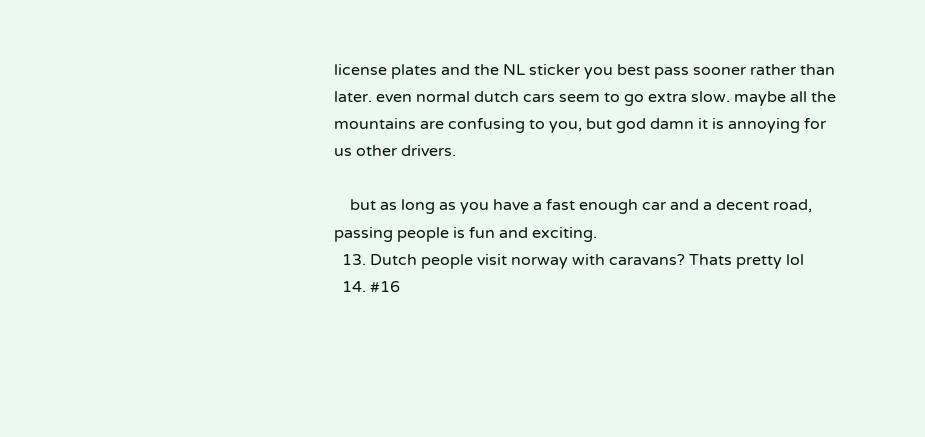license plates and the NL sticker you best pass sooner rather than later. even normal dutch cars seem to go extra slow. maybe all the mountains are confusing to you, but god damn it is annoying for us other drivers.

    but as long as you have a fast enough car and a decent road, passing people is fun and exciting.
  13. Dutch people visit norway with caravans? Thats pretty lol
  14. #16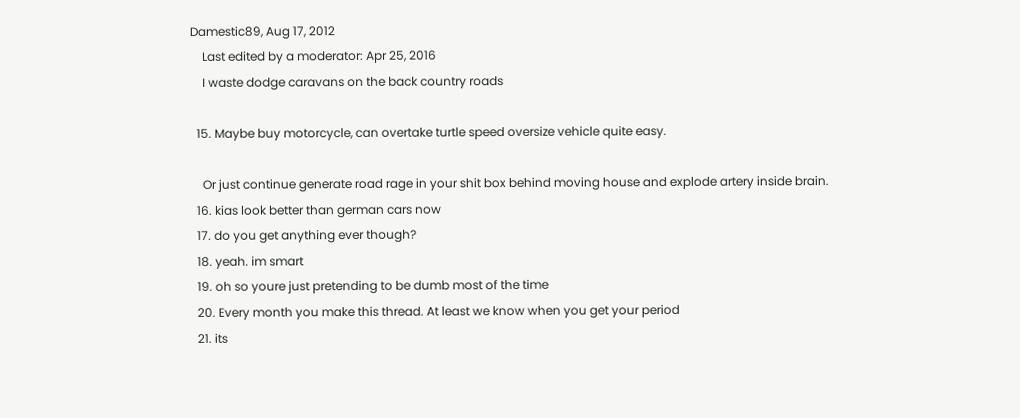Damestic89, Aug 17, 2012
    Last edited by a moderator: Apr 25, 2016
    I waste dodge caravans on the back country roads

  15. Maybe buy motorcycle, can overtake turtle speed oversize vehicle quite easy.

    Or just continue generate road rage in your shit box behind moving house and explode artery inside brain.
  16. kias look better than german cars now
  17. do you get anything ever though?
  18. yeah. im smart
  19. oh so youre just pretending to be dumb most of the time
  20. Every month you make this thread. At least we know when you get your period
  21. its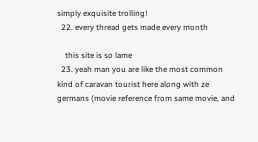simply exquisite trolling!
  22. every thread gets made every month

    this site is so lame
  23. yeah man you are like the most common kind of caravan tourist here along with ze germans (movie reference from same movie, and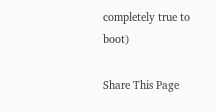completely true to boot)

Share This Page